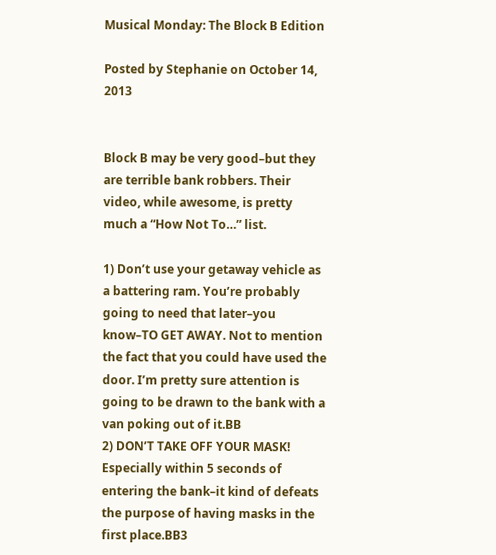Musical Monday: The Block B Edition

Posted by Stephanie on October 14, 2013


Block B may be very good–but they are terrible bank robbers. Their video, while awesome, is pretty much a “How Not To…” list.

1) Don’t use your getaway vehicle as a battering ram. You’re probably going to need that later–you know–TO GET AWAY. Not to mention the fact that you could have used the door. I’m pretty sure attention is going to be drawn to the bank with a van poking out of it.BB
2) DON’T TAKE OFF YOUR MASK! Especially within 5 seconds of entering the bank–it kind of defeats the purpose of having masks in the first place.BB3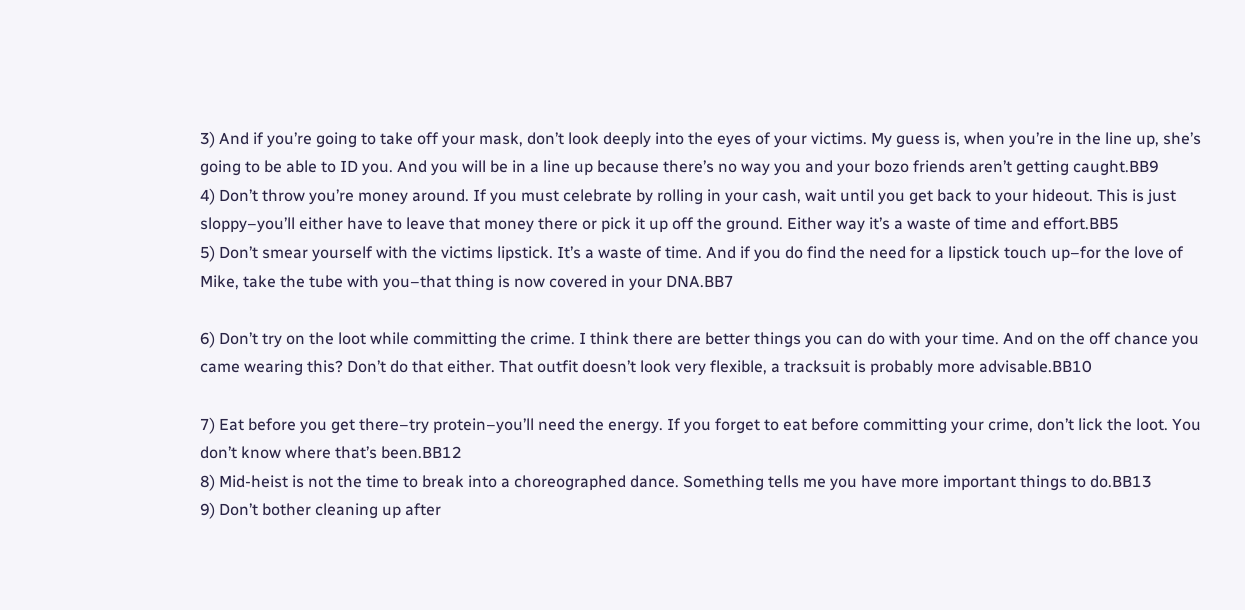3) And if you’re going to take off your mask, don’t look deeply into the eyes of your victims. My guess is, when you’re in the line up, she’s going to be able to ID you. And you will be in a line up because there’s no way you and your bozo friends aren’t getting caught.BB9
4) Don’t throw you’re money around. If you must celebrate by rolling in your cash, wait until you get back to your hideout. This is just sloppy–you’ll either have to leave that money there or pick it up off the ground. Either way it’s a waste of time and effort.BB5
5) Don’t smear yourself with the victims lipstick. It’s a waste of time. And if you do find the need for a lipstick touch up–for the love of Mike, take the tube with you–that thing is now covered in your DNA.BB7

6) Don’t try on the loot while committing the crime. I think there are better things you can do with your time. And on the off chance you came wearing this? Don’t do that either. That outfit doesn’t look very flexible, a tracksuit is probably more advisable.BB10

7) Eat before you get there–try protein–you’ll need the energy. If you forget to eat before committing your crime, don’t lick the loot. You don’t know where that’s been.BB12
8) Mid-heist is not the time to break into a choreographed dance. Something tells me you have more important things to do.BB13
9) Don’t bother cleaning up after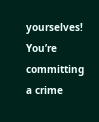yourselves! You’re committing a crime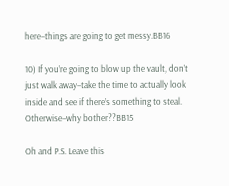here–things are going to get messy.BB16

10) If you’re going to blow up the vault, don’t just walk away–take the time to actually look inside and see if there’s something to steal. Otherwise–why bother??BB15

Oh and P.S. Leave this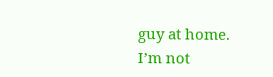guy at home. I’m not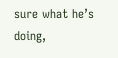sure what he’s doing,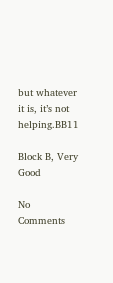but whatever it is, it’s not helping.BB11

Block B, Very Good

No Comments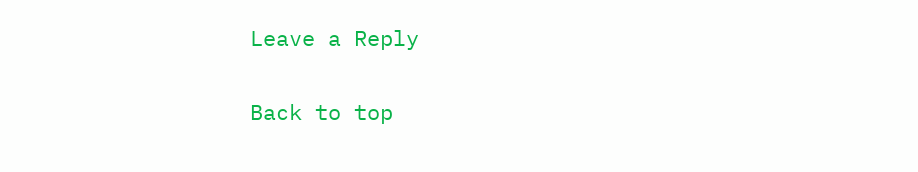Leave a Reply

Back to top